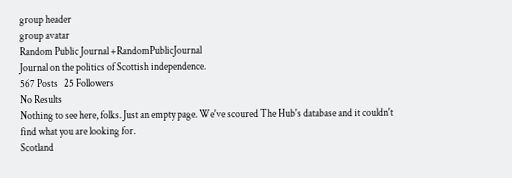group header
group avatar
Random Public Journal +RandomPublicJournal
Journal on the politics of Scottish independence.
567 Posts   25 Followers
No Results
Nothing to see here, folks. Just an empty page. We've scoured The Hub's database and it couldn't find what you are looking for.
Scotland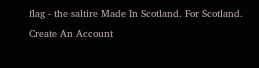flag - the saltire Made In Scotland. For Scotland.
Create An Account